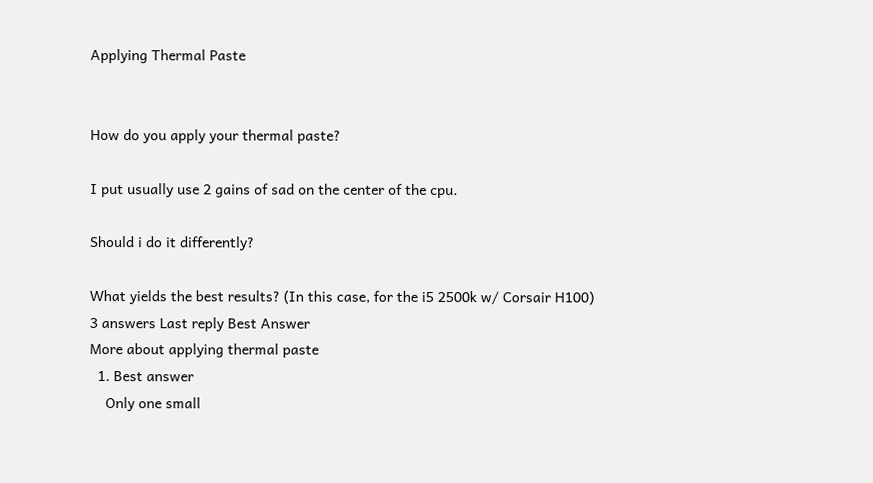Applying Thermal Paste


How do you apply your thermal paste?

I put usually use 2 gains of sad on the center of the cpu.

Should i do it differently?

What yields the best results? (In this case, for the i5 2500k w/ Corsair H100)
3 answers Last reply Best Answer
More about applying thermal paste
  1. Best answer
    Only one small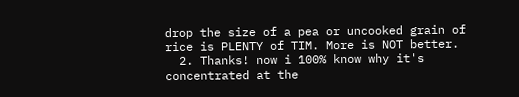drop the size of a pea or uncooked grain of rice is PLENTY of TIM. More is NOT better.
  2. Thanks! now i 100% know why it's concentrated at the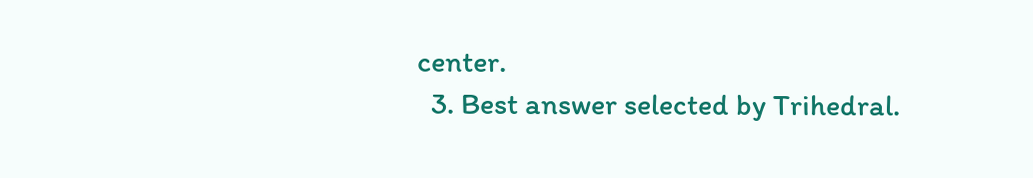center.
  3. Best answer selected by Trihedral.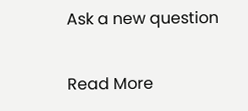Ask a new question

Read More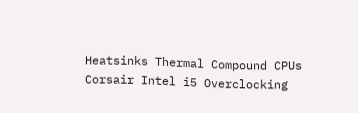Heatsinks Thermal Compound CPUs Corsair Intel i5 Overclocking